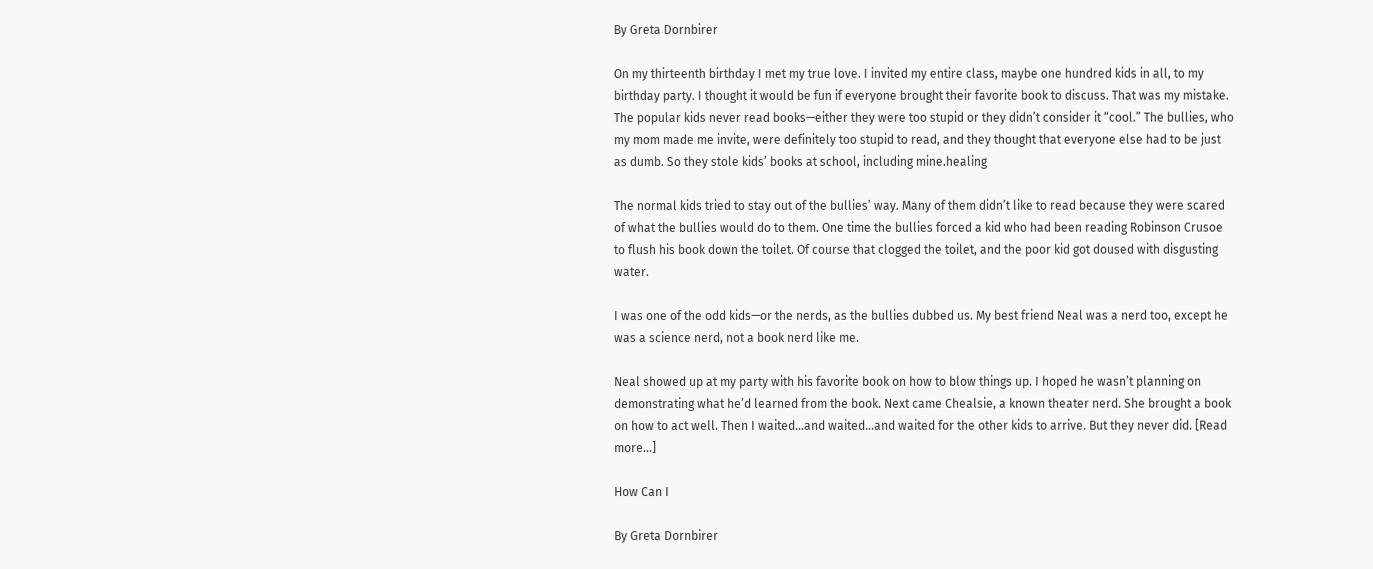By Greta Dornbirer

On my thirteenth birthday I met my true love. I invited my entire class, maybe one hundred kids in all, to my birthday party. I thought it would be fun if everyone brought their favorite book to discuss. That was my mistake. The popular kids never read books—either they were too stupid or they didn’t consider it “cool.” The bullies, who my mom made me invite, were definitely too stupid to read, and they thought that everyone else had to be just as dumb. So they stole kids’ books at school, including mine.healing

The normal kids tried to stay out of the bullies’ way. Many of them didn’t like to read because they were scared of what the bullies would do to them. One time the bullies forced a kid who had been reading Robinson Crusoe to flush his book down the toilet. Of course that clogged the toilet, and the poor kid got doused with disgusting water.

I was one of the odd kids—or the nerds, as the bullies dubbed us. My best friend Neal was a nerd too, except he was a science nerd, not a book nerd like me.

Neal showed up at my party with his favorite book on how to blow things up. I hoped he wasn’t planning on demonstrating what he’d learned from the book. Next came Chealsie, a known theater nerd. She brought a book on how to act well. Then I waited…and waited…and waited for the other kids to arrive. But they never did. [Read more…]

How Can I

By Greta Dornbirer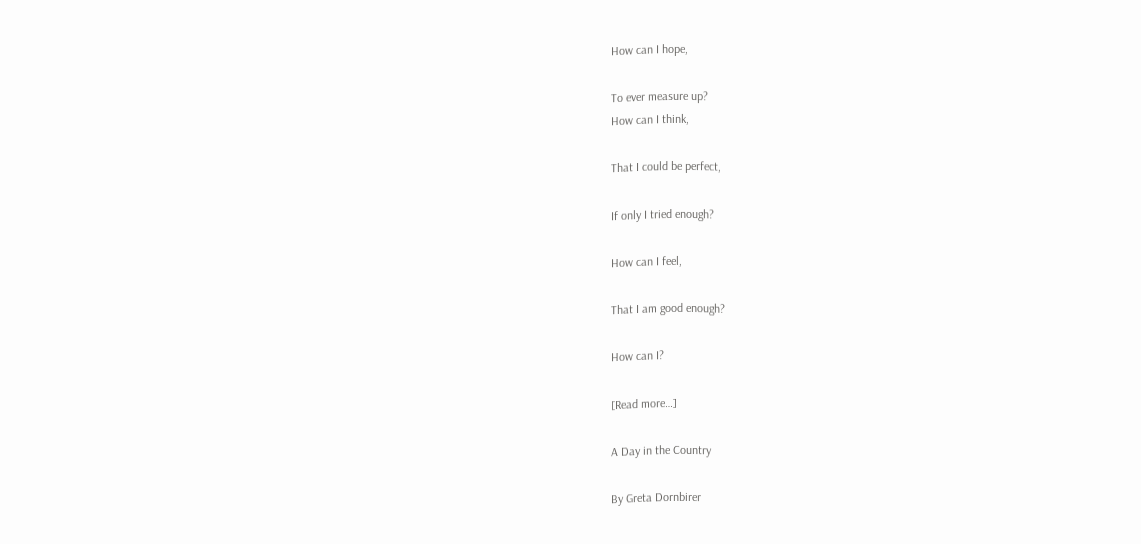How can I hope,

To ever measure up?
How can I think,

That I could be perfect,

If only I tried enough?

How can I feel,

That I am good enough?

How can I?

[Read more…]

A Day in the Country

By Greta Dornbirer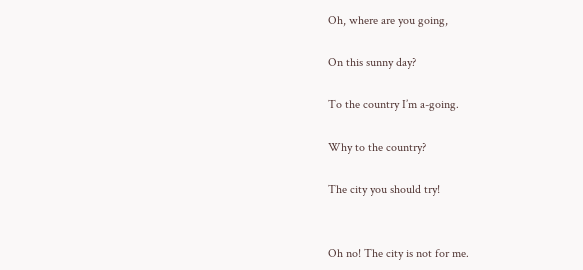Oh, where are you going,

On this sunny day?

To the country I’m a-going.

Why to the country?

The city you should try!


Oh no! The city is not for me.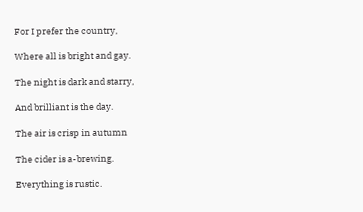For I prefer the country,

Where all is bright and gay.

The night is dark and starry,

And brilliant is the day.

The air is crisp in autumn

The cider is a-brewing.

Everything is rustic.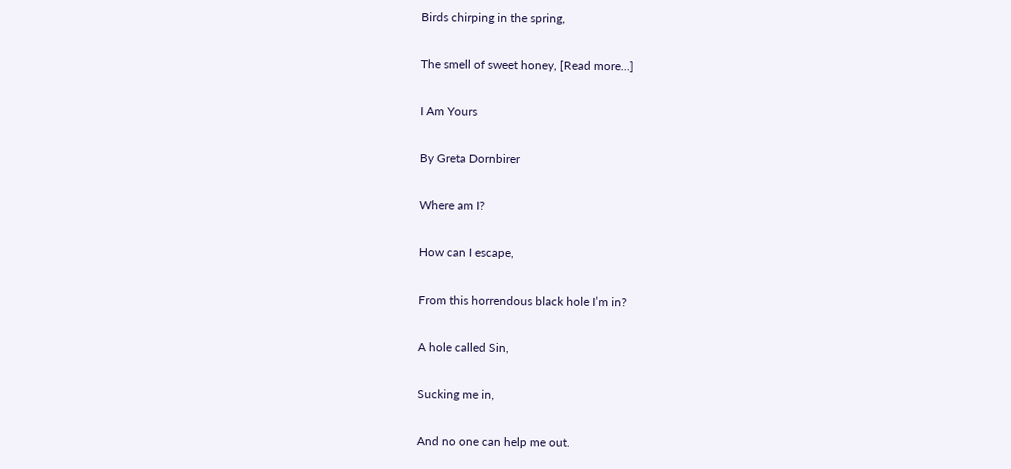Birds chirping in the spring,

The smell of sweet honey, [Read more…]

I Am Yours

By Greta Dornbirer

Where am I?

How can I escape,

From this horrendous black hole I’m in?

A hole called Sin,

Sucking me in,

And no one can help me out.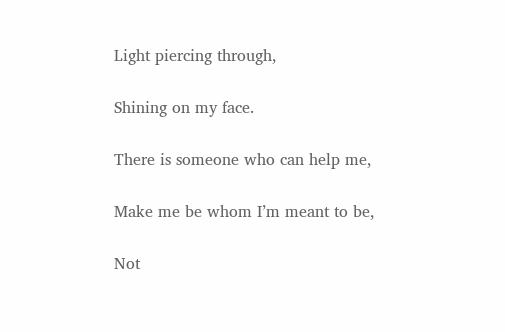Light piercing through,

Shining on my face.

There is someone who can help me,

Make me be whom I’m meant to be,

Not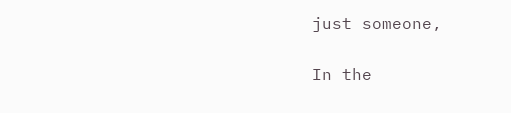just someone,

In the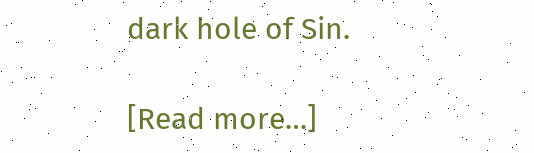dark hole of Sin.

[Read more…]